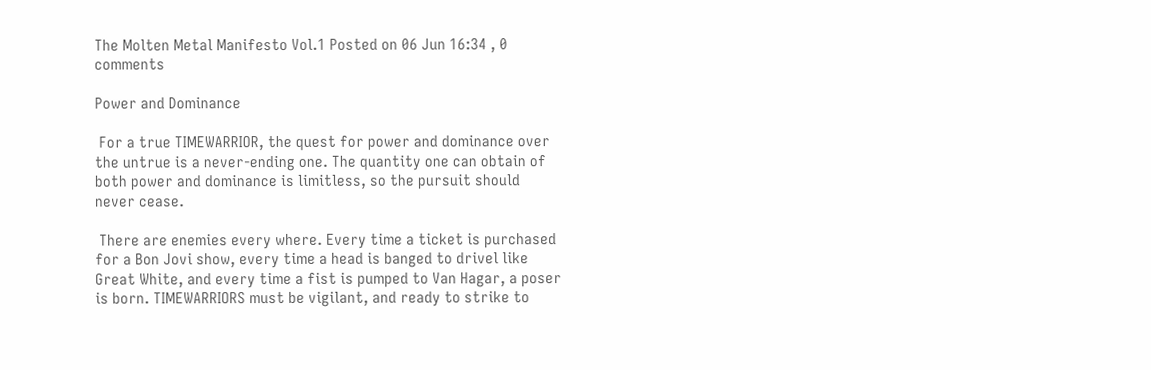The Molten Metal Manifesto Vol.1 Posted on 06 Jun 16:34 , 0 comments

Power and Dominance

 For a true TIMEWARRIOR, the quest for power and dominance over the untrue is a never-ending one. The quantity one can obtain of both power and dominance is limitless, so the pursuit should never cease.

 There are enemies every where. Every time a ticket is purchased for a Bon Jovi show, every time a head is banged to drivel like Great White, and every time a fist is pumped to Van Hagar, a poser is born. TIMEWARRIORS must be vigilant, and ready to strike to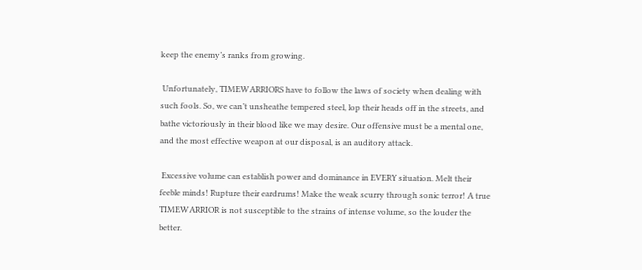keep the enemy’s ranks from growing.

 Unfortunately, TIMEWARRIORS have to follow the laws of society when dealing with such fools. So, we can’t unsheathe tempered steel, lop their heads off in the streets, and bathe victoriously in their blood like we may desire. Our offensive must be a mental one, and the most effective weapon at our disposal, is an auditory attack.

 Excessive volume can establish power and dominance in EVERY situation. Melt their feeble minds! Rupture their eardrums! Make the weak scurry through sonic terror! A true TIMEWARRIOR is not susceptible to the strains of intense volume, so the louder the better.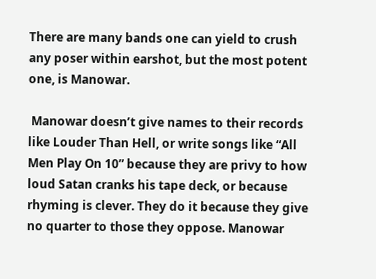There are many bands one can yield to crush any poser within earshot, but the most potent one, is Manowar.

 Manowar doesn’t give names to their records like Louder Than Hell, or write songs like “All Men Play On 10” because they are privy to how loud Satan cranks his tape deck, or because rhyming is clever. They do it because they give no quarter to those they oppose. Manowar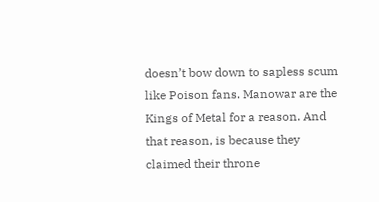doesn’t bow down to sapless scum like Poison fans. Manowar are the Kings of Metal for a reason. And that reason, is because they claimed their throne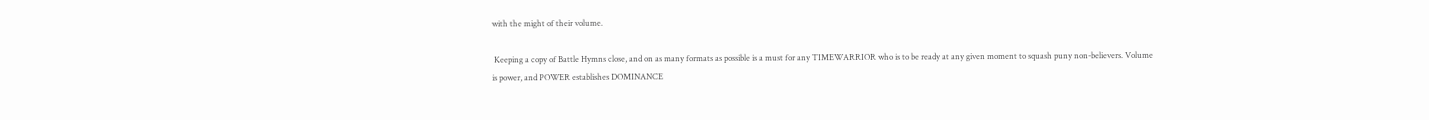with the might of their volume.

 Keeping a copy of Battle Hymns close, and on as many formats as possible is a must for any TIMEWARRIOR who is to be ready at any given moment to squash puny non-believers. Volume is power, and POWER establishes DOMINANCE